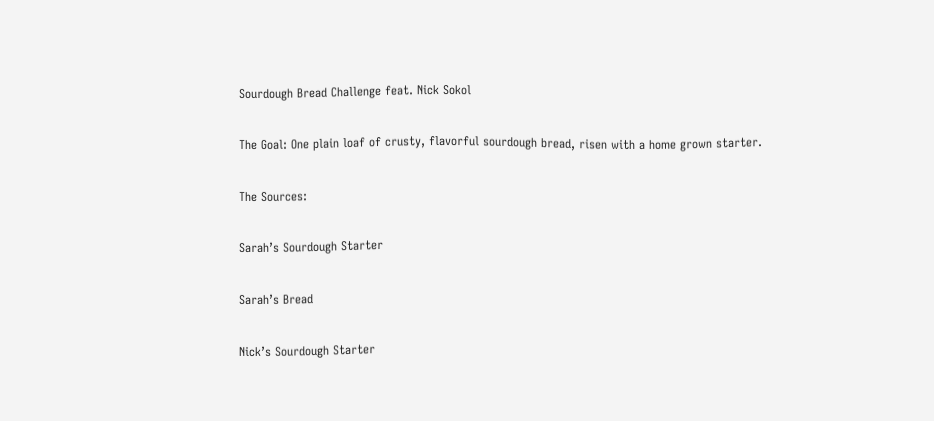Sourdough Bread Challenge feat. Nick Sokol

The Goal: One plain loaf of crusty, flavorful sourdough bread, risen with a home grown starter.

The Sources:

Sarah’s Sourdough Starter

Sarah’s Bread

Nick’s Sourdough Starter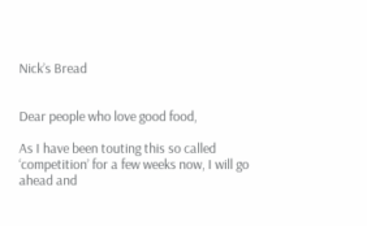Nick’s Bread


Dear people who love good food,

As I have been touting this so called ‘competition’ for a few weeks now, I will go ahead and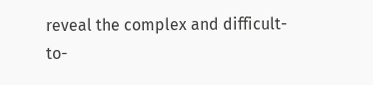reveal the complex and difficult-to-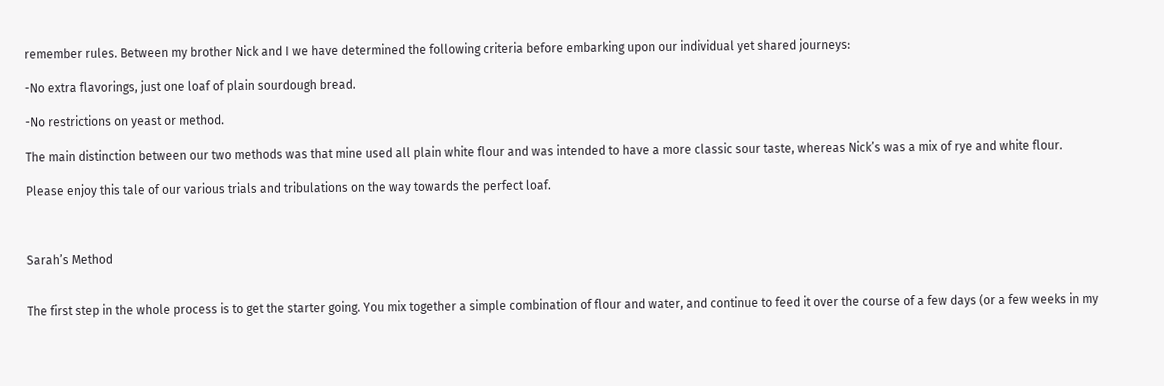remember rules. Between my brother Nick and I we have determined the following criteria before embarking upon our individual yet shared journeys:

-No extra flavorings, just one loaf of plain sourdough bread.

-No restrictions on yeast or method.

The main distinction between our two methods was that mine used all plain white flour and was intended to have a more classic sour taste, whereas Nick’s was a mix of rye and white flour.

Please enjoy this tale of our various trials and tribulations on the way towards the perfect loaf.



Sarah’s Method


The first step in the whole process is to get the starter going. You mix together a simple combination of flour and water, and continue to feed it over the course of a few days (or a few weeks in my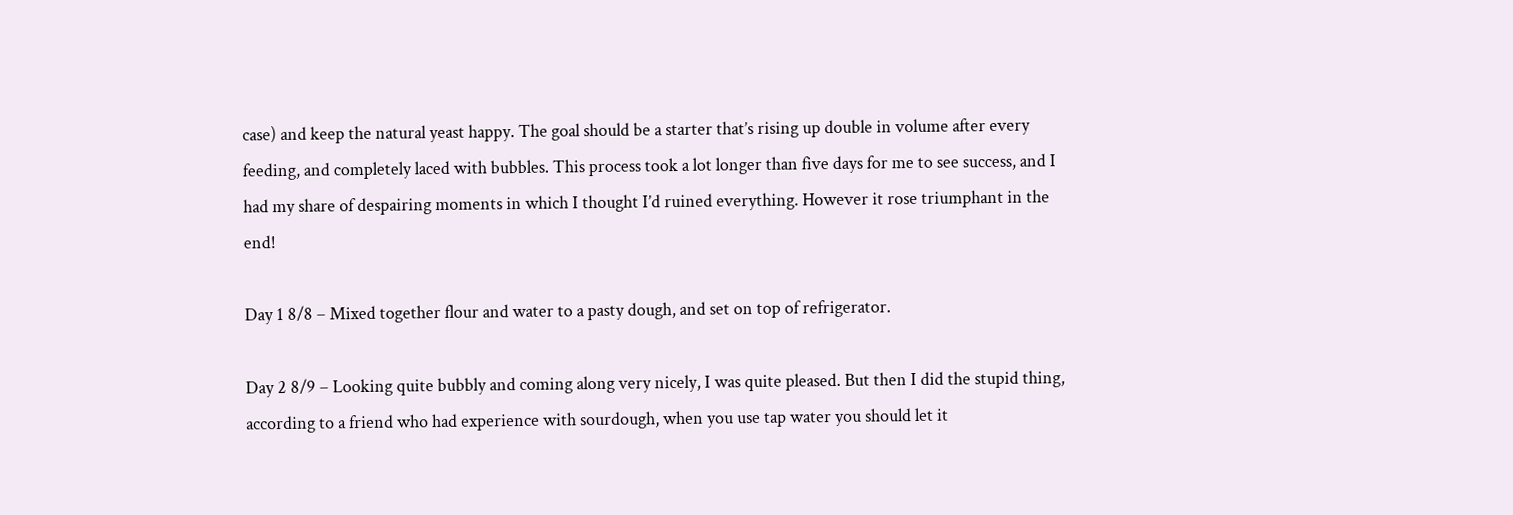case) and keep the natural yeast happy. The goal should be a starter that’s rising up double in volume after every feeding, and completely laced with bubbles. This process took a lot longer than five days for me to see success, and I had my share of despairing moments in which I thought I’d ruined everything. However it rose triumphant in the end!

Day 1 8/8 – Mixed together flour and water to a pasty dough, and set on top of refrigerator.

Day 2 8/9 – Looking quite bubbly and coming along very nicely, I was quite pleased. But then I did the stupid thing, according to a friend who had experience with sourdough, when you use tap water you should let it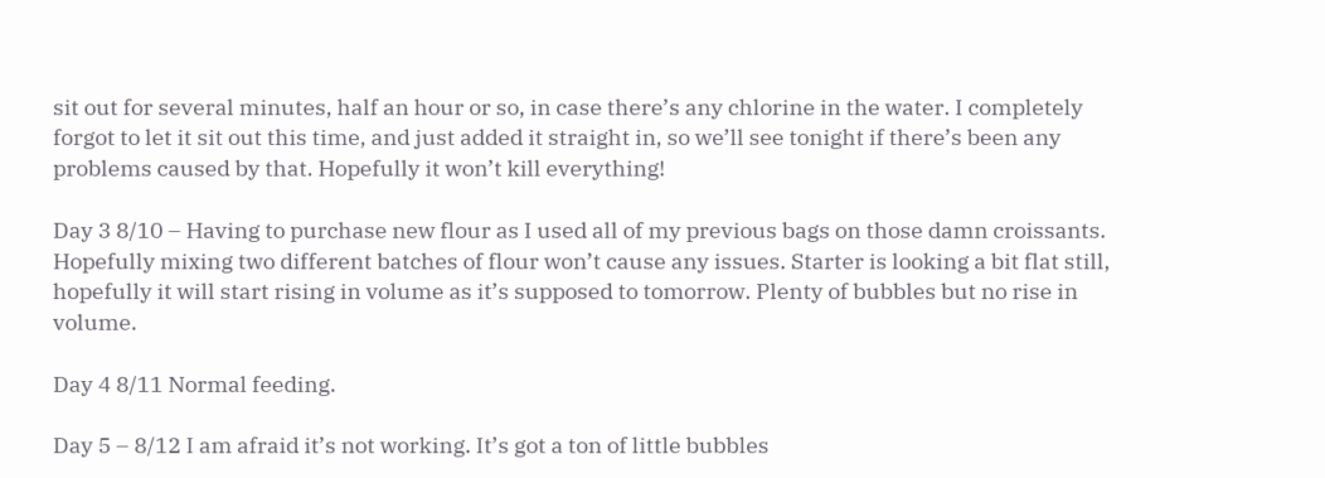sit out for several minutes, half an hour or so, in case there’s any chlorine in the water. I completely forgot to let it sit out this time, and just added it straight in, so we’ll see tonight if there’s been any problems caused by that. Hopefully it won’t kill everything!

Day 3 8/10 – Having to purchase new flour as I used all of my previous bags on those damn croissants. Hopefully mixing two different batches of flour won’t cause any issues. Starter is looking a bit flat still, hopefully it will start rising in volume as it’s supposed to tomorrow. Plenty of bubbles but no rise in volume.

Day 4 8/11 Normal feeding.

Day 5 – 8/12 I am afraid it’s not working. It’s got a ton of little bubbles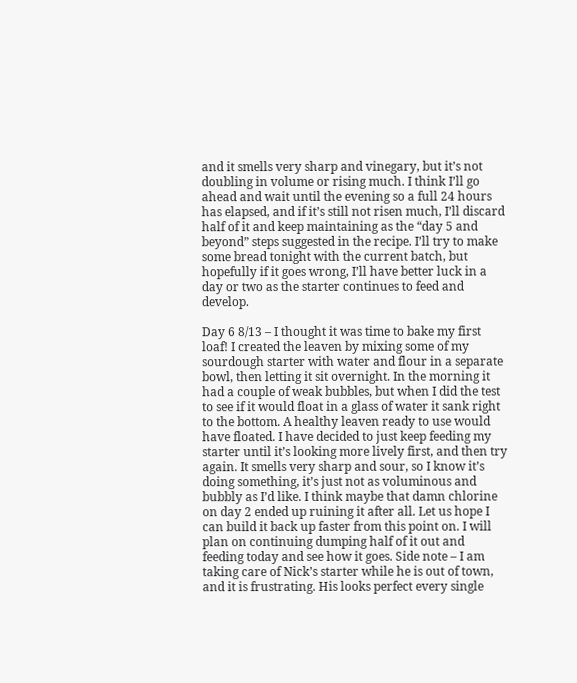and it smells very sharp and vinegary, but it’s not doubling in volume or rising much. I think I’ll go ahead and wait until the evening so a full 24 hours has elapsed, and if it’s still not risen much, I’ll discard half of it and keep maintaining as the “day 5 and beyond” steps suggested in the recipe. I’ll try to make some bread tonight with the current batch, but hopefully if it goes wrong, I’ll have better luck in a day or two as the starter continues to feed and develop.

Day 6 8/13 – I thought it was time to bake my first loaf! I created the leaven by mixing some of my sourdough starter with water and flour in a separate bowl, then letting it sit overnight. In the morning it had a couple of weak bubbles, but when I did the test to see if it would float in a glass of water it sank right to the bottom. A healthy leaven ready to use would have floated. I have decided to just keep feeding my starter until it’s looking more lively first, and then try again. It smells very sharp and sour, so I know it’s doing something, it’s just not as voluminous and bubbly as I’d like. I think maybe that damn chlorine on day 2 ended up ruining it after all. Let us hope I can build it back up faster from this point on. I will plan on continuing dumping half of it out and feeding today and see how it goes. Side note – I am taking care of Nick’s starter while he is out of town, and it is frustrating. His looks perfect every single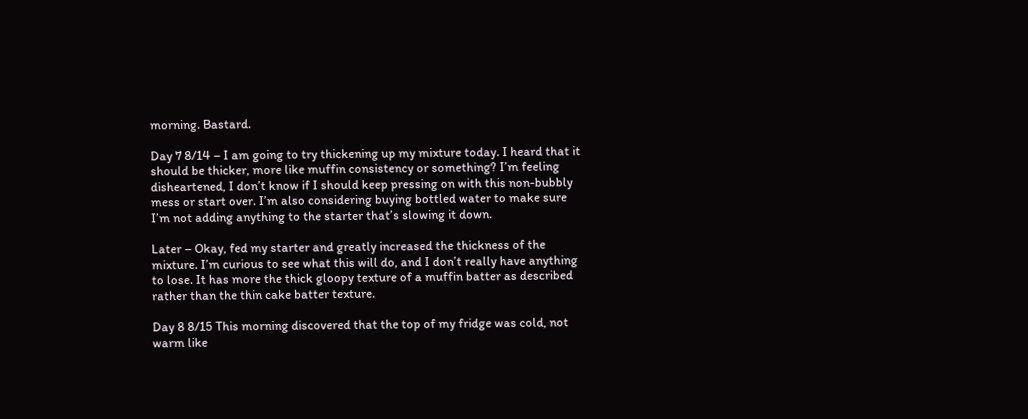morning. Bastard.

Day 7 8/14 – I am going to try thickening up my mixture today. I heard that it should be thicker, more like muffin consistency or something? I’m feeling disheartened, I don’t know if I should keep pressing on with this non-bubbly mess or start over. I’m also considering buying bottled water to make sure I’m not adding anything to the starter that’s slowing it down.

Later – Okay, fed my starter and greatly increased the thickness of the mixture. I’m curious to see what this will do, and I don’t really have anything to lose. It has more the thick gloopy texture of a muffin batter as described rather than the thin cake batter texture.

Day 8 8/15 This morning discovered that the top of my fridge was cold, not warm like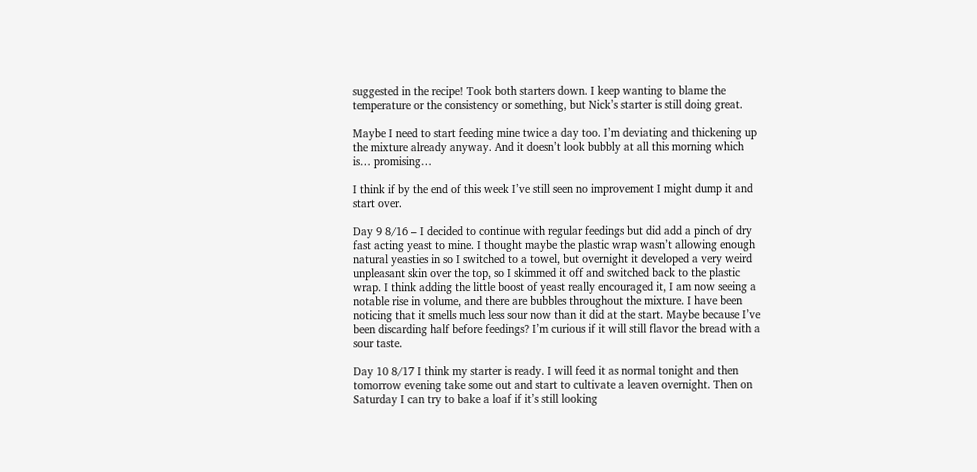suggested in the recipe! Took both starters down. I keep wanting to blame the temperature or the consistency or something, but Nick’s starter is still doing great.

Maybe I need to start feeding mine twice a day too. I’m deviating and thickening up the mixture already anyway. And it doesn’t look bubbly at all this morning which is… promising…

I think if by the end of this week I’ve still seen no improvement I might dump it and start over.

Day 9 8/16 – I decided to continue with regular feedings but did add a pinch of dry fast acting yeast to mine. I thought maybe the plastic wrap wasn’t allowing enough natural yeasties in so I switched to a towel, but overnight it developed a very weird unpleasant skin over the top, so I skimmed it off and switched back to the plastic wrap. I think adding the little boost of yeast really encouraged it, I am now seeing a notable rise in volume, and there are bubbles throughout the mixture. I have been noticing that it smells much less sour now than it did at the start. Maybe because I’ve been discarding half before feedings? I’m curious if it will still flavor the bread with a sour taste.

Day 10 8/17 I think my starter is ready. I will feed it as normal tonight and then tomorrow evening take some out and start to cultivate a leaven overnight. Then on Saturday I can try to bake a loaf if it’s still looking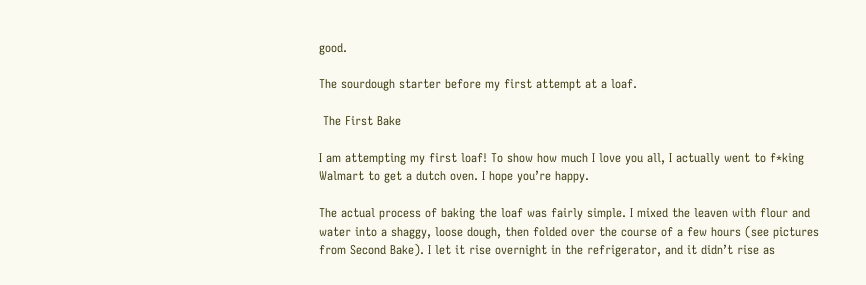good.

The sourdough starter before my first attempt at a loaf.

 The First Bake

I am attempting my first loaf! To show how much I love you all, I actually went to f*king Walmart to get a dutch oven. I hope you’re happy.

The actual process of baking the loaf was fairly simple. I mixed the leaven with flour and water into a shaggy, loose dough, then folded over the course of a few hours (see pictures from Second Bake). I let it rise overnight in the refrigerator, and it didn’t rise as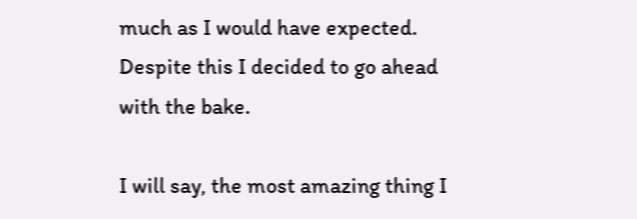much as I would have expected. Despite this I decided to go ahead with the bake.

I will say, the most amazing thing I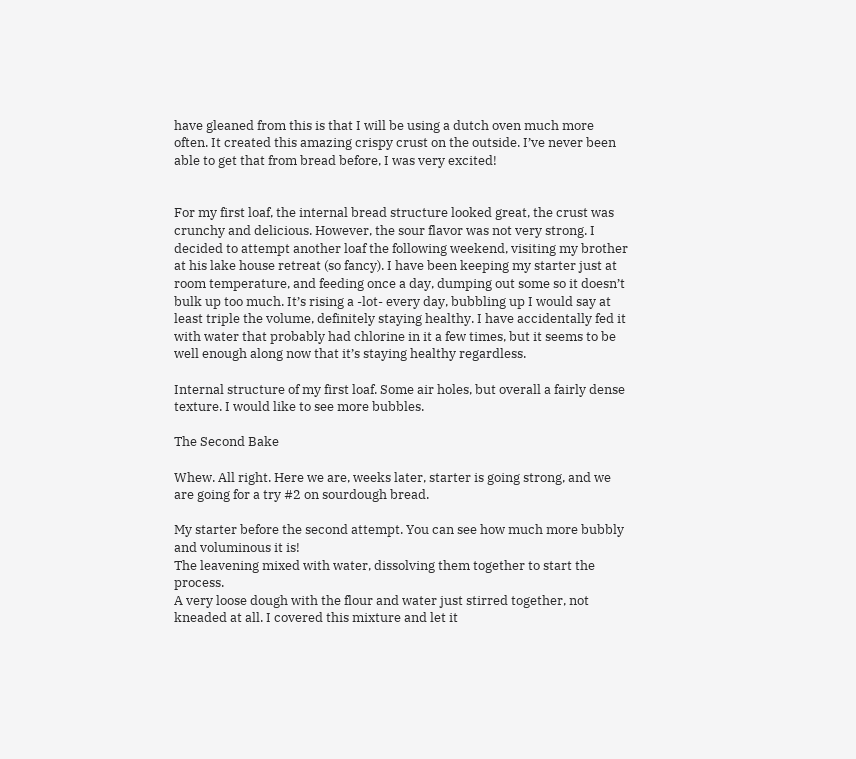have gleaned from this is that I will be using a dutch oven much more often. It created this amazing crispy crust on the outside. I’ve never been able to get that from bread before, I was very excited!


For my first loaf, the internal bread structure looked great, the crust was crunchy and delicious. However, the sour flavor was not very strong. I decided to attempt another loaf the following weekend, visiting my brother at his lake house retreat (so fancy). I have been keeping my starter just at room temperature, and feeding once a day, dumping out some so it doesn’t bulk up too much. It’s rising a -lot- every day, bubbling up I would say at least triple the volume, definitely staying healthy. I have accidentally fed it with water that probably had chlorine in it a few times, but it seems to be well enough along now that it’s staying healthy regardless.

Internal structure of my first loaf. Some air holes, but overall a fairly dense texture. I would like to see more bubbles.

The Second Bake

Whew. All right. Here we are, weeks later, starter is going strong, and we are going for a try #2 on sourdough bread.

My starter before the second attempt. You can see how much more bubbly and voluminous it is!
The leavening mixed with water, dissolving them together to start the process.
A very loose dough with the flour and water just stirred together, not kneaded at all. I covered this mixture and let it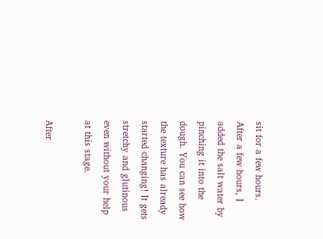sit for a few hours.
After a few hours, I added the salt water by pinching it into the dough. You can see how the texture has already started changing! It gets stretchy and glutinous even without your help at this stage.

After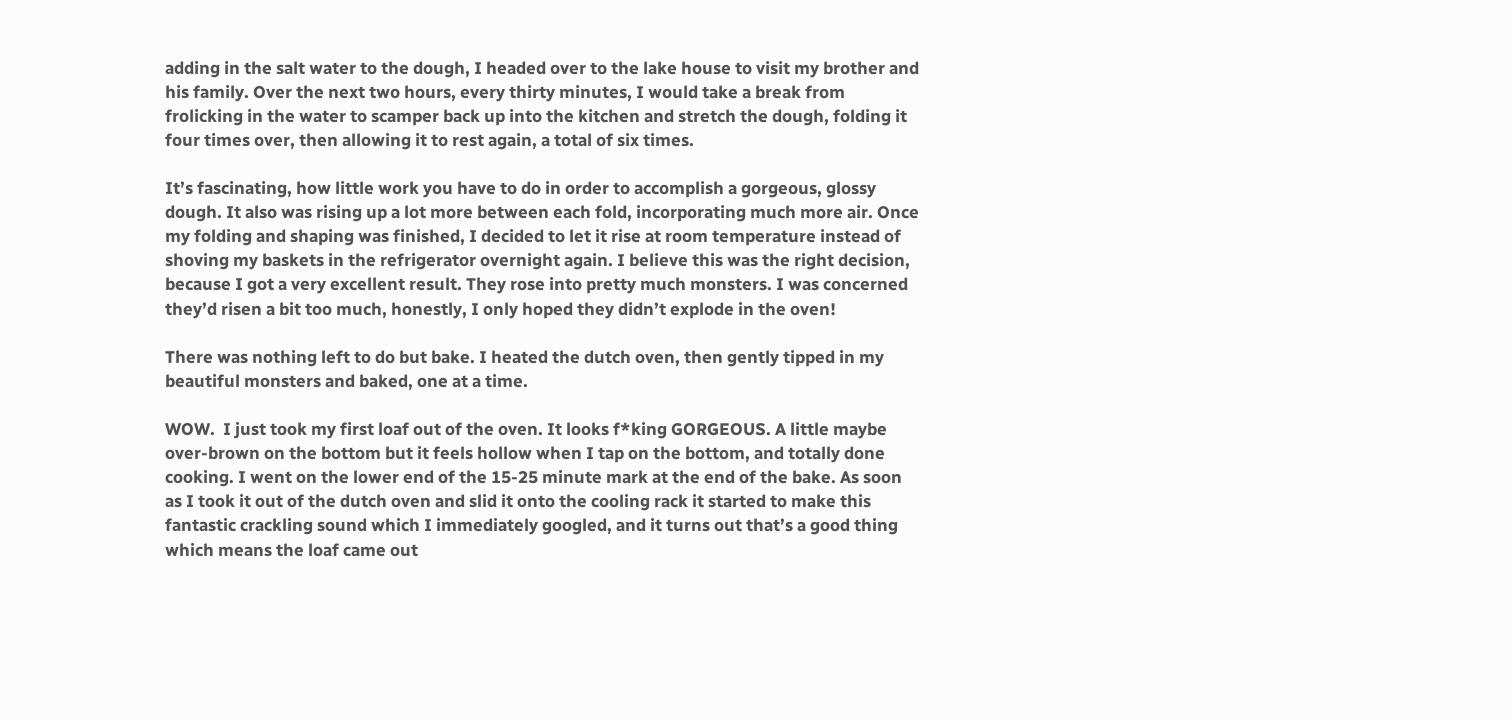adding in the salt water to the dough, I headed over to the lake house to visit my brother and his family. Over the next two hours, every thirty minutes, I would take a break from frolicking in the water to scamper back up into the kitchen and stretch the dough, folding it four times over, then allowing it to rest again, a total of six times.

It’s fascinating, how little work you have to do in order to accomplish a gorgeous, glossy dough. It also was rising up a lot more between each fold, incorporating much more air. Once my folding and shaping was finished, I decided to let it rise at room temperature instead of shoving my baskets in the refrigerator overnight again. I believe this was the right decision, because I got a very excellent result. They rose into pretty much monsters. I was concerned they’d risen a bit too much, honestly, I only hoped they didn’t explode in the oven!

There was nothing left to do but bake. I heated the dutch oven, then gently tipped in my beautiful monsters and baked, one at a time.

WOW.  I just took my first loaf out of the oven. It looks f*king GORGEOUS. A little maybe over-brown on the bottom but it feels hollow when I tap on the bottom, and totally done cooking. I went on the lower end of the 15-25 minute mark at the end of the bake. As soon as I took it out of the dutch oven and slid it onto the cooling rack it started to make this fantastic crackling sound which I immediately googled, and it turns out that’s a good thing which means the loaf came out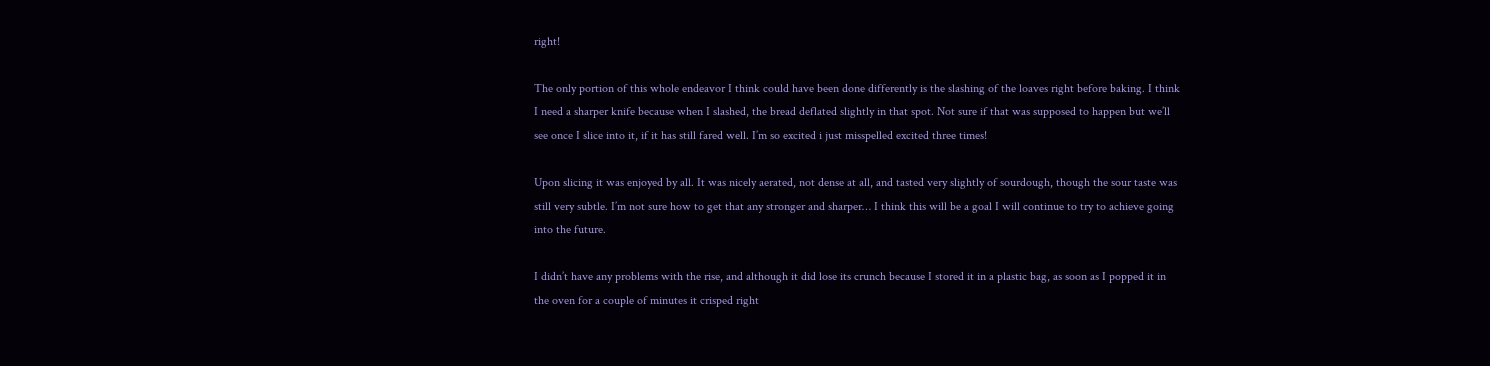right!

The only portion of this whole endeavor I think could have been done differently is the slashing of the loaves right before baking. I think I need a sharper knife because when I slashed, the bread deflated slightly in that spot. Not sure if that was supposed to happen but we’ll see once I slice into it, if it has still fared well. I’m so excited i just misspelled excited three times!

Upon slicing it was enjoyed by all. It was nicely aerated, not dense at all, and tasted very slightly of sourdough, though the sour taste was still very subtle. I’m not sure how to get that any stronger and sharper… I think this will be a goal I will continue to try to achieve going into the future.

I didn’t have any problems with the rise, and although it did lose its crunch because I stored it in a plastic bag, as soon as I popped it in the oven for a couple of minutes it crisped right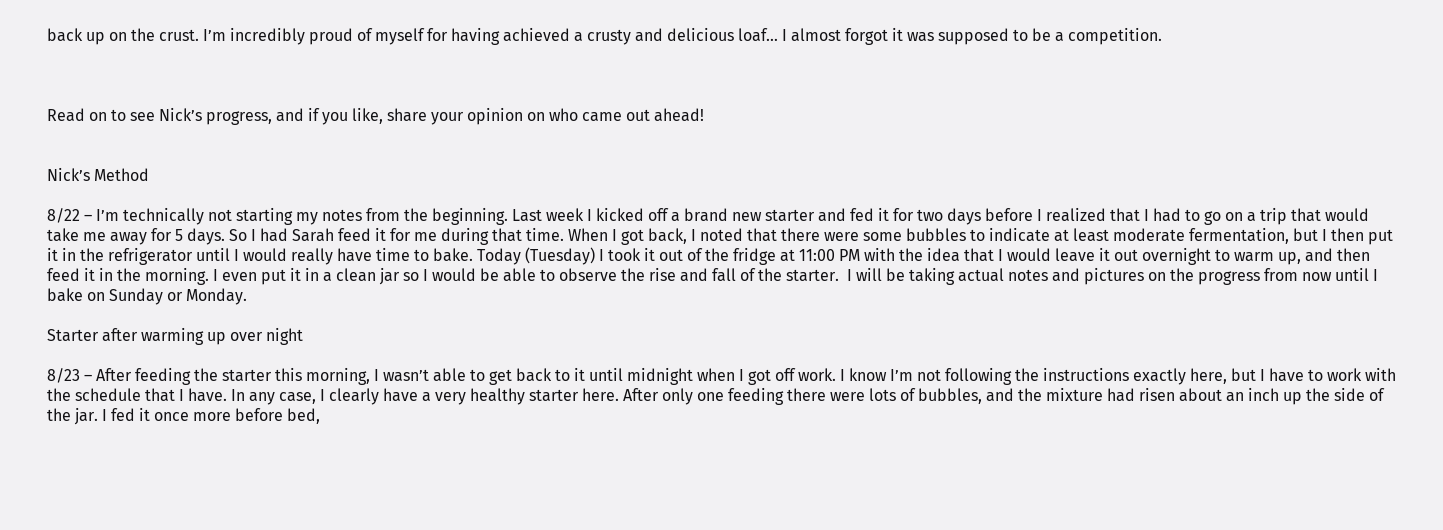back up on the crust. I’m incredibly proud of myself for having achieved a crusty and delicious loaf… I almost forgot it was supposed to be a competition.



Read on to see Nick’s progress, and if you like, share your opinion on who came out ahead!


Nick’s Method

8/22 – I’m technically not starting my notes from the beginning. Last week I kicked off a brand new starter and fed it for two days before I realized that I had to go on a trip that would take me away for 5 days. So I had Sarah feed it for me during that time. When I got back, I noted that there were some bubbles to indicate at least moderate fermentation, but I then put it in the refrigerator until I would really have time to bake. Today (Tuesday) I took it out of the fridge at 11:00 PM with the idea that I would leave it out overnight to warm up, and then feed it in the morning. I even put it in a clean jar so I would be able to observe the rise and fall of the starter.  I will be taking actual notes and pictures on the progress from now until I bake on Sunday or Monday.

Starter after warming up over night

8/23 – After feeding the starter this morning, I wasn’t able to get back to it until midnight when I got off work. I know I’m not following the instructions exactly here, but I have to work with the schedule that I have. In any case, I clearly have a very healthy starter here. After only one feeding there were lots of bubbles, and the mixture had risen about an inch up the side of the jar. I fed it once more before bed,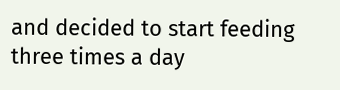and decided to start feeding three times a day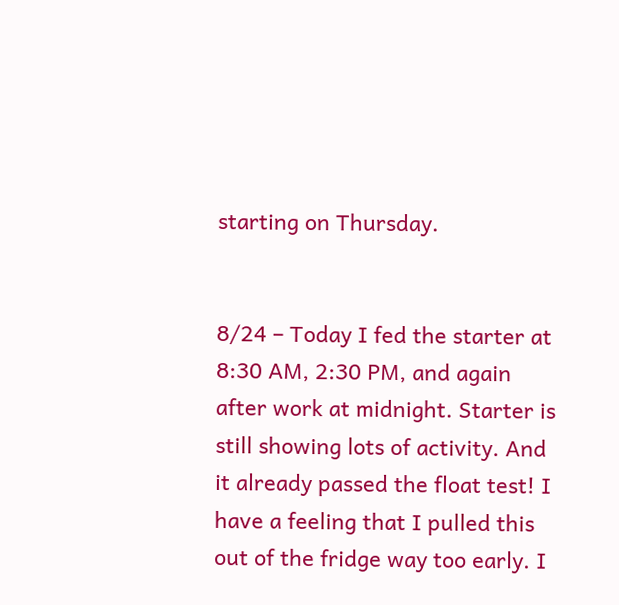starting on Thursday.


8/24 – Today I fed the starter at 8:30 AM, 2:30 PM, and again after work at midnight. Starter is still showing lots of activity. And it already passed the float test! I have a feeling that I pulled this out of the fridge way too early. I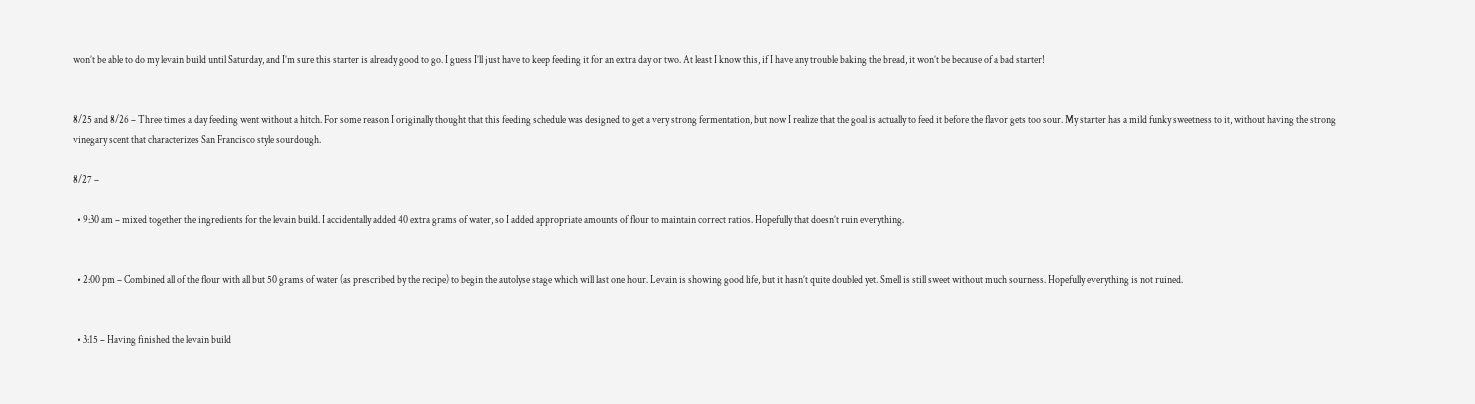won’t be able to do my levain build until Saturday, and I’m sure this starter is already good to go. I guess I’ll just have to keep feeding it for an extra day or two. At least I know this, if I have any trouble baking the bread, it won’t be because of a bad starter!


8/25 and 8/26 – Three times a day feeding went without a hitch. For some reason I originally thought that this feeding schedule was designed to get a very strong fermentation, but now I realize that the goal is actually to feed it before the flavor gets too sour. My starter has a mild funky sweetness to it, without having the strong vinegary scent that characterizes San Francisco style sourdough.

8/27 –

  • 9:30 am – mixed together the ingredients for the levain build. I accidentally added 40 extra grams of water, so I added appropriate amounts of flour to maintain correct ratios. Hopefully that doesn’t ruin everything.


  • 2:00 pm – Combined all of the flour with all but 50 grams of water (as prescribed by the recipe) to begin the autolyse stage which will last one hour. Levain is showing good life, but it hasn’t quite doubled yet. Smell is still sweet without much sourness. Hopefully everything is not ruined.


  • 3:15 – Having finished the levain build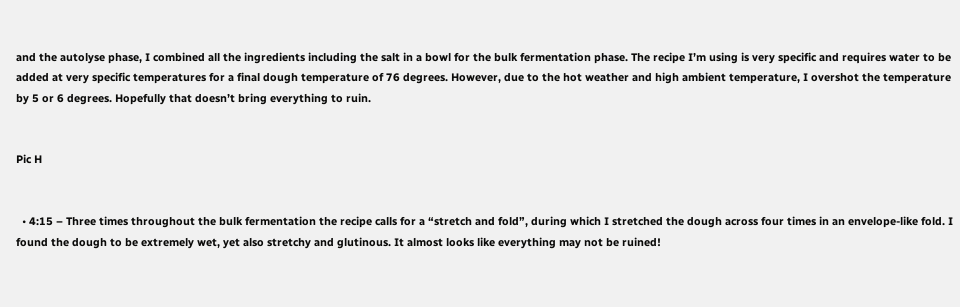and the autolyse phase, I combined all the ingredients including the salt in a bowl for the bulk fermentation phase. The recipe I’m using is very specific and requires water to be added at very specific temperatures for a final dough temperature of 76 degrees. However, due to the hot weather and high ambient temperature, I overshot the temperature by 5 or 6 degrees. Hopefully that doesn’t bring everything to ruin.


Pic H


  • 4:15 – Three times throughout the bulk fermentation the recipe calls for a “stretch and fold”, during which I stretched the dough across four times in an envelope-like fold. I found the dough to be extremely wet, yet also stretchy and glutinous. It almost looks like everything may not be ruined!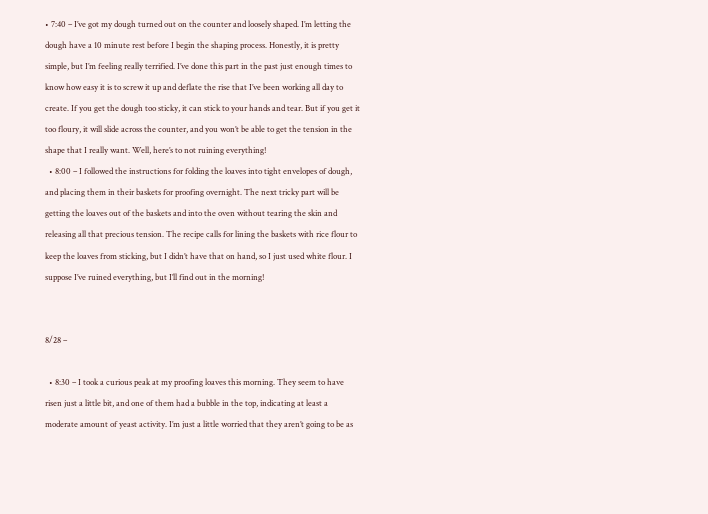• 7:40 – I’ve got my dough turned out on the counter and loosely shaped. I’m letting the dough have a 10 minute rest before I begin the shaping process. Honestly, it is pretty simple, but I’m feeling really terrified. I’ve done this part in the past just enough times to know how easy it is to screw it up and deflate the rise that I’ve been working all day to create. If you get the dough too sticky, it can stick to your hands and tear. But if you get it too floury, it will slide across the counter, and you won’t be able to get the tension in the shape that I really want. Well, here’s to not ruining everything!
  • 8:00 – I followed the instructions for folding the loaves into tight envelopes of dough, and placing them in their baskets for proofing overnight. The next tricky part will be getting the loaves out of the baskets and into the oven without tearing the skin and releasing all that precious tension. The recipe calls for lining the baskets with rice flour to keep the loaves from sticking, but I didn’t have that on hand, so I just used white flour. I suppose I’ve ruined everything, but I’ll find out in the morning!


8/28 –

  • 8:30 – I took a curious peak at my proofing loaves this morning. They seem to have risen just a little bit, and one of them had a bubble in the top, indicating at least a moderate amount of yeast activity. I’m just a little worried that they aren’t going to be as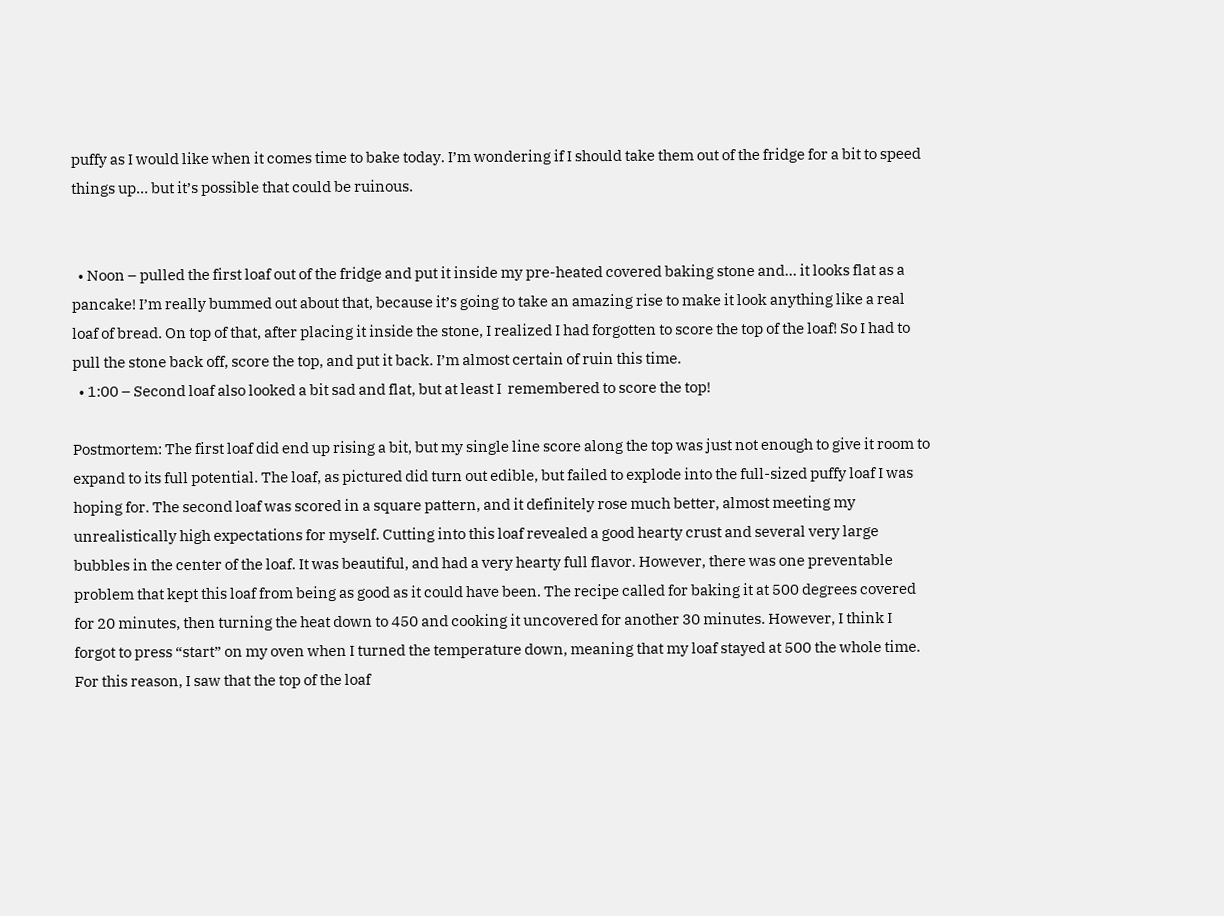puffy as I would like when it comes time to bake today. I’m wondering if I should take them out of the fridge for a bit to speed things up… but it’s possible that could be ruinous.


  • Noon – pulled the first loaf out of the fridge and put it inside my pre-heated covered baking stone and… it looks flat as a pancake! I’m really bummed out about that, because it’s going to take an amazing rise to make it look anything like a real loaf of bread. On top of that, after placing it inside the stone, I realized I had forgotten to score the top of the loaf! So I had to pull the stone back off, score the top, and put it back. I’m almost certain of ruin this time.
  • 1:00 – Second loaf also looked a bit sad and flat, but at least I  remembered to score the top!

Postmortem: The first loaf did end up rising a bit, but my single line score along the top was just not enough to give it room to expand to its full potential. The loaf, as pictured did turn out edible, but failed to explode into the full-sized puffy loaf I was hoping for. The second loaf was scored in a square pattern, and it definitely rose much better, almost meeting my unrealistically high expectations for myself. Cutting into this loaf revealed a good hearty crust and several very large bubbles in the center of the loaf. It was beautiful, and had a very hearty full flavor. However, there was one preventable problem that kept this loaf from being as good as it could have been. The recipe called for baking it at 500 degrees covered for 20 minutes, then turning the heat down to 450 and cooking it uncovered for another 30 minutes. However, I think I forgot to press “start” on my oven when I turned the temperature down, meaning that my loaf stayed at 500 the whole time. For this reason, I saw that the top of the loaf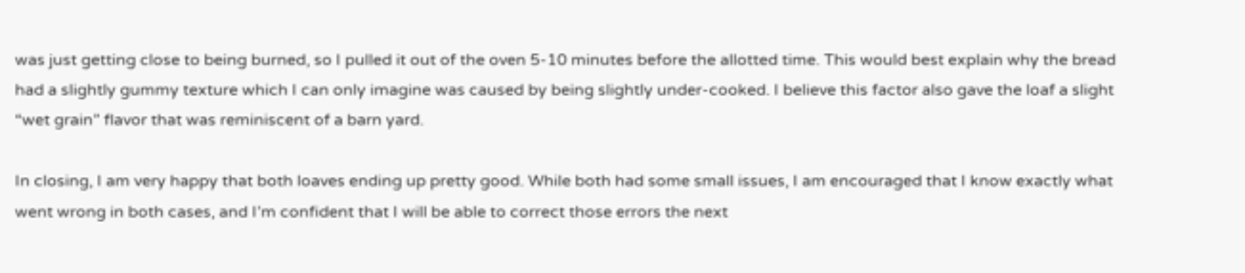was just getting close to being burned, so I pulled it out of the oven 5-10 minutes before the allotted time. This would best explain why the bread had a slightly gummy texture which I can only imagine was caused by being slightly under-cooked. I believe this factor also gave the loaf a slight “wet grain” flavor that was reminiscent of a barn yard.

In closing, I am very happy that both loaves ending up pretty good. While both had some small issues, I am encouraged that I know exactly what went wrong in both cases, and I’m confident that I will be able to correct those errors the next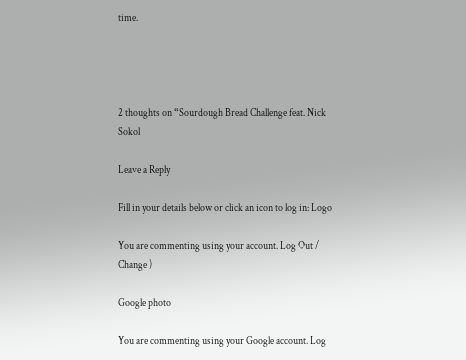time.




2 thoughts on “Sourdough Bread Challenge feat. Nick Sokol

Leave a Reply

Fill in your details below or click an icon to log in: Logo

You are commenting using your account. Log Out /  Change )

Google photo

You are commenting using your Google account. Log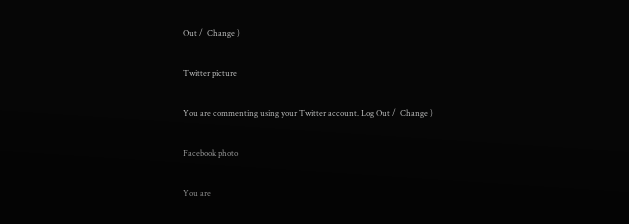Out /  Change )

Twitter picture

You are commenting using your Twitter account. Log Out /  Change )

Facebook photo

You are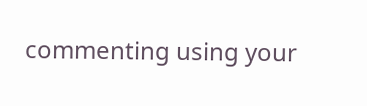commenting using your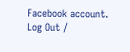Facebook account. Log Out /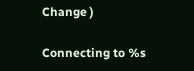Change )

Connecting to %s